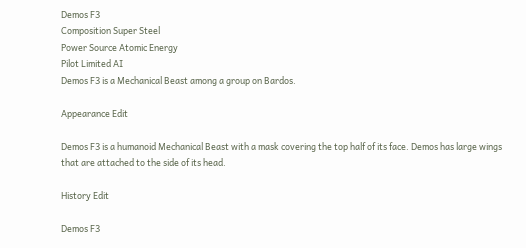Demos F3
Composition Super Steel
Power Source Atomic Energy
Pilot Limited AI
Demos F3 is a Mechanical Beast among a group on Bardos.

Appearance Edit

Demos F3 is a humanoid Mechanical Beast with a mask covering the top half of its face. Demos has large wings that are attached to the side of its head.

History Edit

Demos F3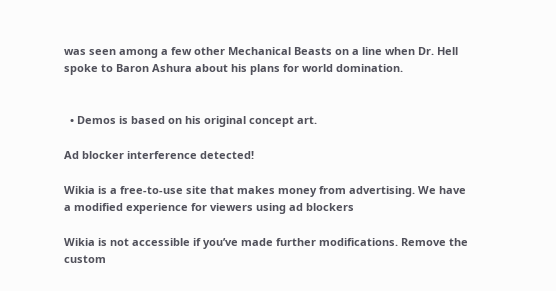was seen among a few other Mechanical Beasts on a line when Dr. Hell spoke to Baron Ashura about his plans for world domination.


  • Demos is based on his original concept art.

Ad blocker interference detected!

Wikia is a free-to-use site that makes money from advertising. We have a modified experience for viewers using ad blockers

Wikia is not accessible if you’ve made further modifications. Remove the custom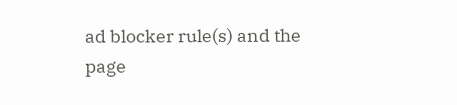ad blocker rule(s) and the page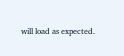will load as expected.